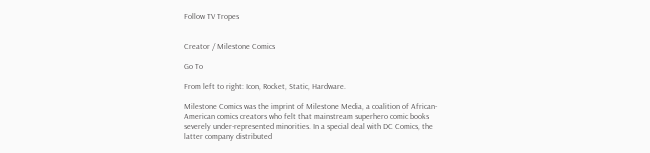Follow TV Tropes


Creator / Milestone Comics

Go To

From left to right: Icon, Rocket, Static, Hardware.

Milestone Comics was the imprint of Milestone Media, a coalition of African-American comics creators who felt that mainstream superhero comic books severely under-represented minorities. In a special deal with DC Comics, the latter company distributed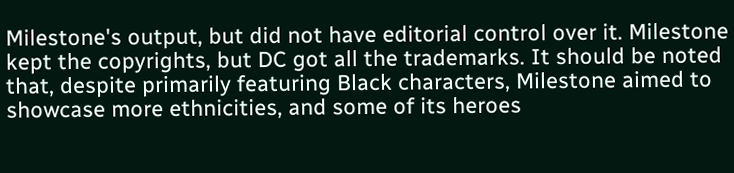Milestone's output, but did not have editorial control over it. Milestone kept the copyrights, but DC got all the trademarks. It should be noted that, despite primarily featuring Black characters, Milestone aimed to showcase more ethnicities, and some of its heroes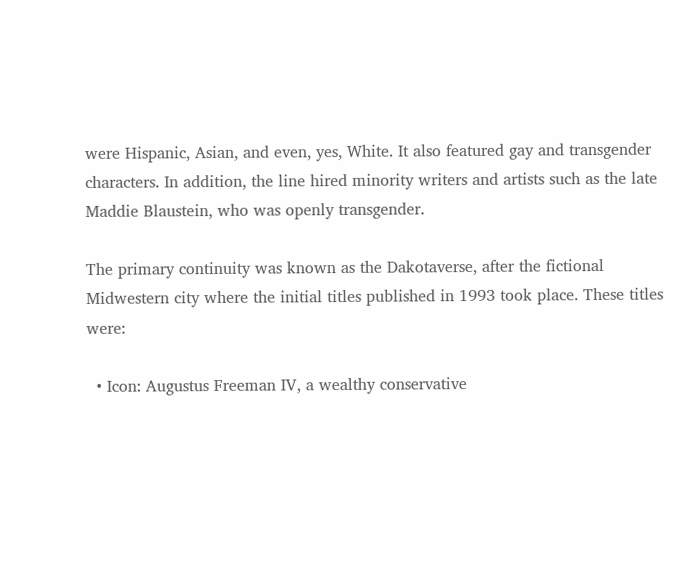were Hispanic, Asian, and even, yes, White. It also featured gay and transgender characters. In addition, the line hired minority writers and artists such as the late Maddie Blaustein, who was openly transgender.

The primary continuity was known as the Dakotaverse, after the fictional Midwestern city where the initial titles published in 1993 took place. These titles were:

  • Icon: Augustus Freeman IV, a wealthy conservative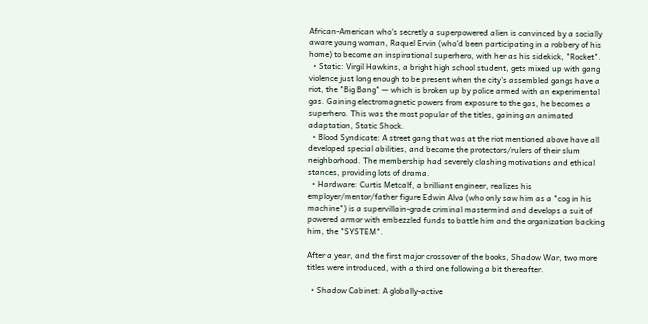African-American who's secretly a superpowered alien is convinced by a socially aware young woman, Raquel Ervin (who'd been participating in a robbery of his home) to become an inspirational superhero, with her as his sidekick, "Rocket".
  • Static: Virgil Hawkins, a bright high school student, gets mixed up with gang violence just long enough to be present when the city's assembled gangs have a riot, the "Big Bang" — which is broken up by police armed with an experimental gas. Gaining electromagnetic powers from exposure to the gas, he becomes a superhero. This was the most popular of the titles, gaining an animated adaptation, Static Shock.
  • Blood Syndicate: A street gang that was at the riot mentioned above have all developed special abilities, and become the protectors/rulers of their slum neighborhood. The membership had severely clashing motivations and ethical stances, providing lots of drama.
  • Hardware: Curtis Metcalf, a brilliant engineer, realizes his employer/mentor/father figure Edwin Alva (who only saw him as a "cog in his machine") is a supervillain-grade criminal mastermind and develops a suit of powered armor with embezzled funds to battle him and the organization backing him, the "SYSTEM".

After a year, and the first major crossover of the books, Shadow War, two more titles were introduced, with a third one following a bit thereafter.

  • Shadow Cabinet: A globally-active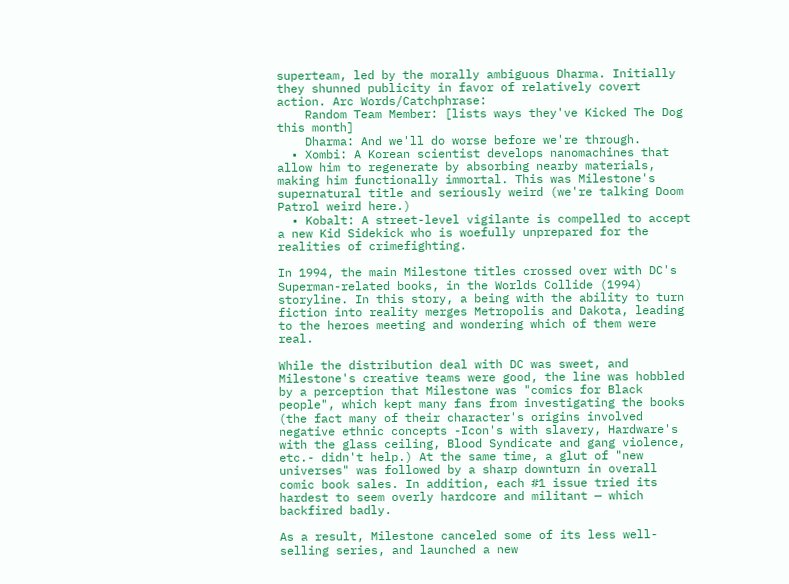superteam, led by the morally ambiguous Dharma. Initially they shunned publicity in favor of relatively covert action. Arc Words/Catchphrase:
    Random Team Member: [lists ways they've Kicked The Dog this month]
    Dharma: And we'll do worse before we're through.
  • Xombi: A Korean scientist develops nanomachines that allow him to regenerate by absorbing nearby materials, making him functionally immortal. This was Milestone's supernatural title and seriously weird (we're talking Doom Patrol weird here.)
  • Kobalt: A street-level vigilante is compelled to accept a new Kid Sidekick who is woefully unprepared for the realities of crimefighting.

In 1994, the main Milestone titles crossed over with DC's Superman-related books, in the Worlds Collide (1994) storyline. In this story, a being with the ability to turn fiction into reality merges Metropolis and Dakota, leading to the heroes meeting and wondering which of them were real.

While the distribution deal with DC was sweet, and Milestone's creative teams were good, the line was hobbled by a perception that Milestone was "comics for Black people", which kept many fans from investigating the books (the fact many of their character's origins involved negative ethnic concepts -Icon's with slavery, Hardware's with the glass ceiling, Blood Syndicate and gang violence, etc.- didn't help.) At the same time, a glut of "new universes" was followed by a sharp downturn in overall comic book sales. In addition, each #1 issue tried its hardest to seem overly hardcore and militant — which backfired badly.

As a result, Milestone canceled some of its less well-selling series, and launched a new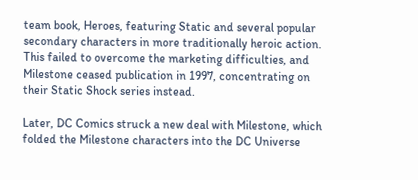team book, Heroes, featuring Static and several popular secondary characters in more traditionally heroic action. This failed to overcome the marketing difficulties, and Milestone ceased publication in 1997, concentrating on their Static Shock series instead.

Later, DC Comics struck a new deal with Milestone, which folded the Milestone characters into the DC Universe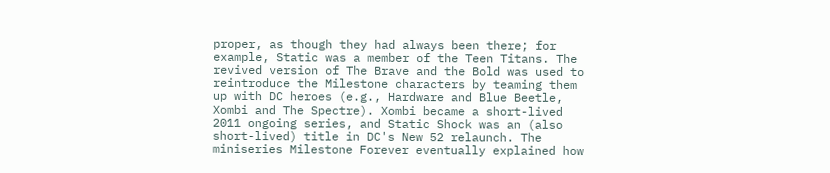proper, as though they had always been there; for example, Static was a member of the Teen Titans. The revived version of The Brave and the Bold was used to reintroduce the Milestone characters by teaming them up with DC heroes (e.g., Hardware and Blue Beetle, Xombi and The Spectre). Xombi became a short-lived 2011 ongoing series, and Static Shock was an (also short-lived) title in DC's New 52 relaunch. The miniseries Milestone Forever eventually explained how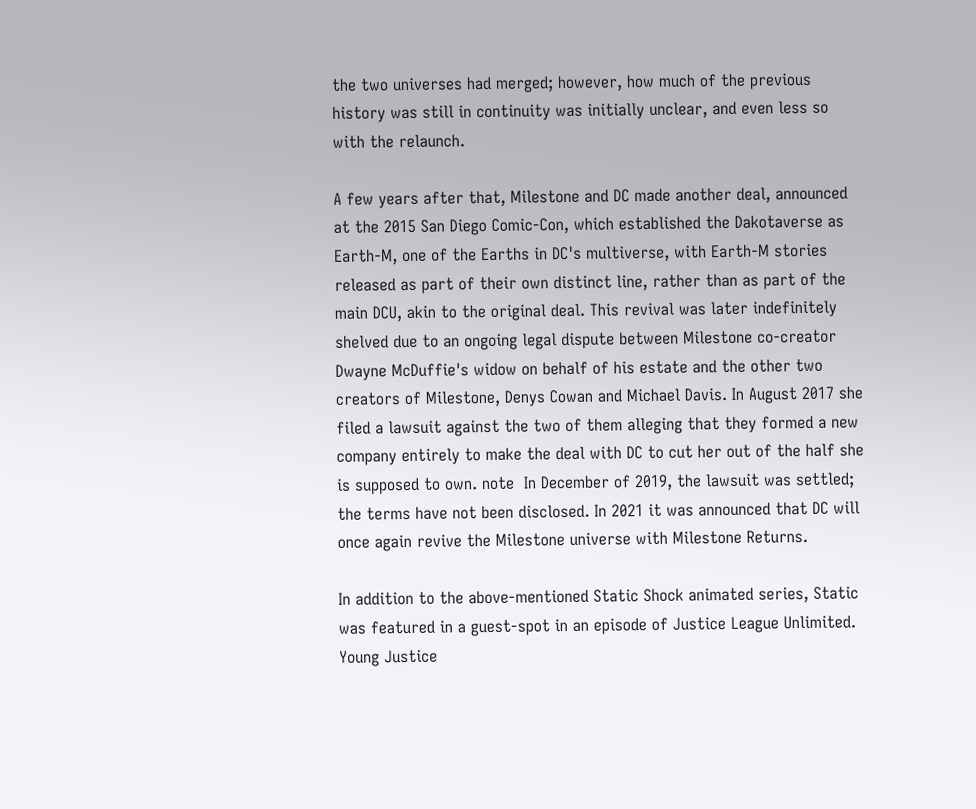the two universes had merged; however, how much of the previous history was still in continuity was initially unclear, and even less so with the relaunch.

A few years after that, Milestone and DC made another deal, announced at the 2015 San Diego Comic-Con, which established the Dakotaverse as Earth-M, one of the Earths in DC's multiverse, with Earth-M stories released as part of their own distinct line, rather than as part of the main DCU, akin to the original deal. This revival was later indefinitely shelved due to an ongoing legal dispute between Milestone co-creator Dwayne McDuffie's widow on behalf of his estate and the other two creators of Milestone, Denys Cowan and Michael Davis. In August 2017 she filed a lawsuit against the two of them alleging that they formed a new company entirely to make the deal with DC to cut her out of the half she is supposed to own. note  In December of 2019, the lawsuit was settled; the terms have not been disclosed. In 2021 it was announced that DC will once again revive the Milestone universe with Milestone Returns.

In addition to the above-mentioned Static Shock animated series, Static was featured in a guest-spot in an episode of Justice League Unlimited. Young Justice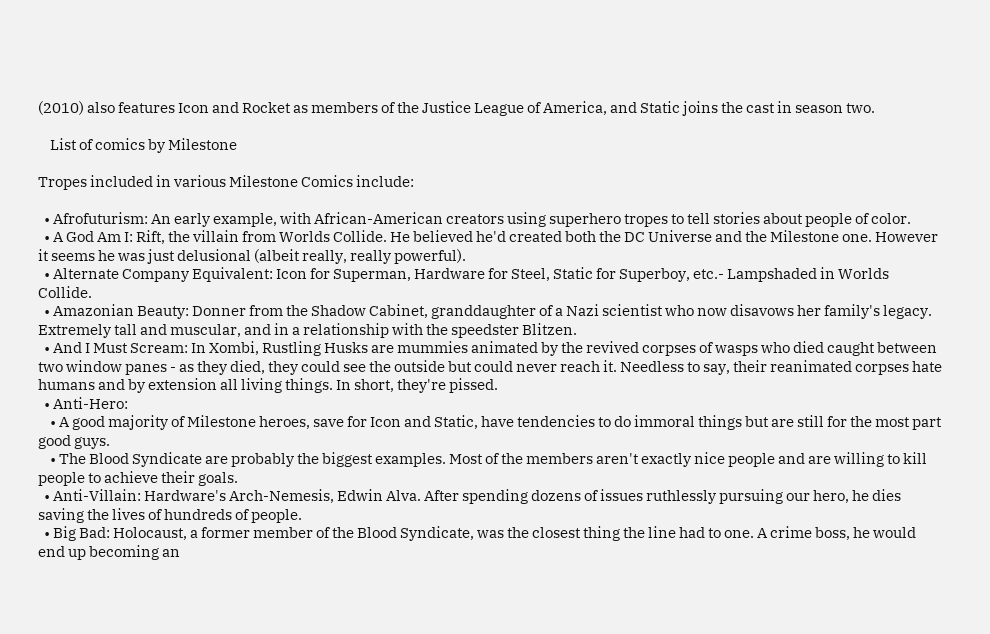(2010) also features Icon and Rocket as members of the Justice League of America, and Static joins the cast in season two.

    List of comics by Milestone

Tropes included in various Milestone Comics include:

  • Afrofuturism: An early example, with African-American creators using superhero tropes to tell stories about people of color.
  • A God Am I: Rift, the villain from Worlds Collide. He believed he'd created both the DC Universe and the Milestone one. However it seems he was just delusional (albeit really, really powerful).
  • Alternate Company Equivalent: Icon for Superman, Hardware for Steel, Static for Superboy, etc.- Lampshaded in Worlds Collide.
  • Amazonian Beauty: Donner from the Shadow Cabinet, granddaughter of a Nazi scientist who now disavows her family's legacy. Extremely tall and muscular, and in a relationship with the speedster Blitzen.
  • And I Must Scream: In Xombi, Rustling Husks are mummies animated by the revived corpses of wasps who died caught between two window panes - as they died, they could see the outside but could never reach it. Needless to say, their reanimated corpses hate humans and by extension all living things. In short, they're pissed.
  • Anti-Hero:
    • A good majority of Milestone heroes, save for Icon and Static, have tendencies to do immoral things but are still for the most part good guys.
    • The Blood Syndicate are probably the biggest examples. Most of the members aren't exactly nice people and are willing to kill people to achieve their goals.
  • Anti-Villain: Hardware's Arch-Nemesis, Edwin Alva. After spending dozens of issues ruthlessly pursuing our hero, he dies saving the lives of hundreds of people.
  • Big Bad: Holocaust, a former member of the Blood Syndicate, was the closest thing the line had to one. A crime boss, he would end up becoming an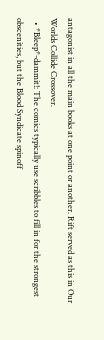antagonist in all the main books at one point or another. Rift served as this in Our Worlds Collide Crossover.
  • *Bleep*-dammit!: The comics typically use scribbles to fill in for the strongest obscenities, but the Blood Syndicate spinoff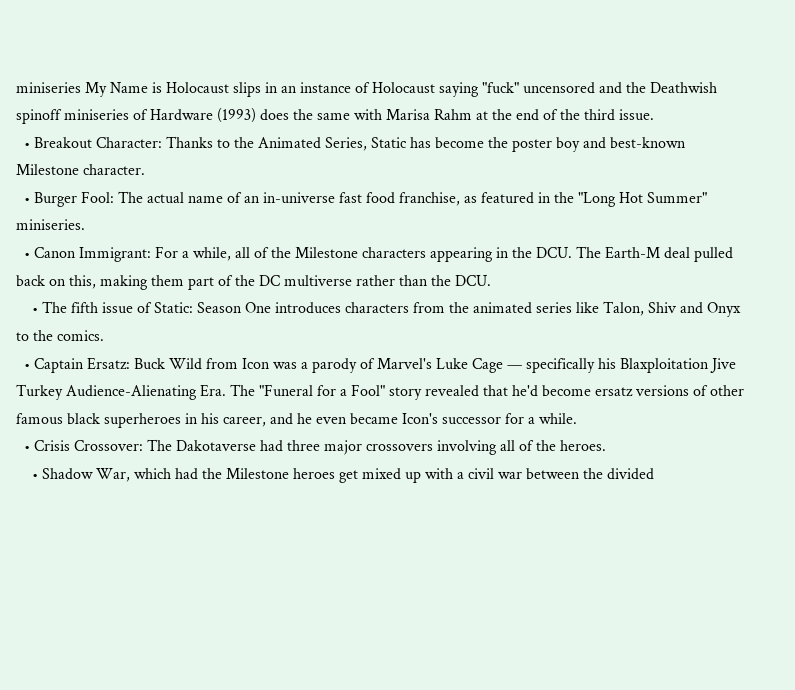miniseries My Name is Holocaust slips in an instance of Holocaust saying "fuck" uncensored and the Deathwish spinoff miniseries of Hardware (1993) does the same with Marisa Rahm at the end of the third issue.
  • Breakout Character: Thanks to the Animated Series, Static has become the poster boy and best-known Milestone character.
  • Burger Fool: The actual name of an in-universe fast food franchise, as featured in the "Long Hot Summer" miniseries.
  • Canon Immigrant: For a while, all of the Milestone characters appearing in the DCU. The Earth-M deal pulled back on this, making them part of the DC multiverse rather than the DCU.
    • The fifth issue of Static: Season One introduces characters from the animated series like Talon, Shiv and Onyx to the comics.
  • Captain Ersatz: Buck Wild from Icon was a parody of Marvel's Luke Cage — specifically his Blaxploitation Jive Turkey Audience-Alienating Era. The "Funeral for a Fool" story revealed that he'd become ersatz versions of other famous black superheroes in his career, and he even became Icon's successor for a while.
  • Crisis Crossover: The Dakotaverse had three major crossovers involving all of the heroes.
    • Shadow War, which had the Milestone heroes get mixed up with a civil war between the divided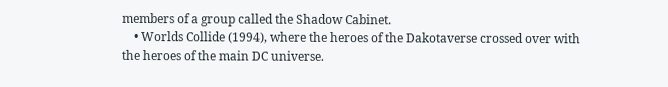members of a group called the Shadow Cabinet.
    • Worlds Collide (1994), where the heroes of the Dakotaverse crossed over with the heroes of the main DC universe.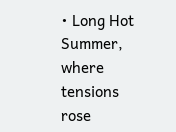• Long Hot Summer, where tensions rose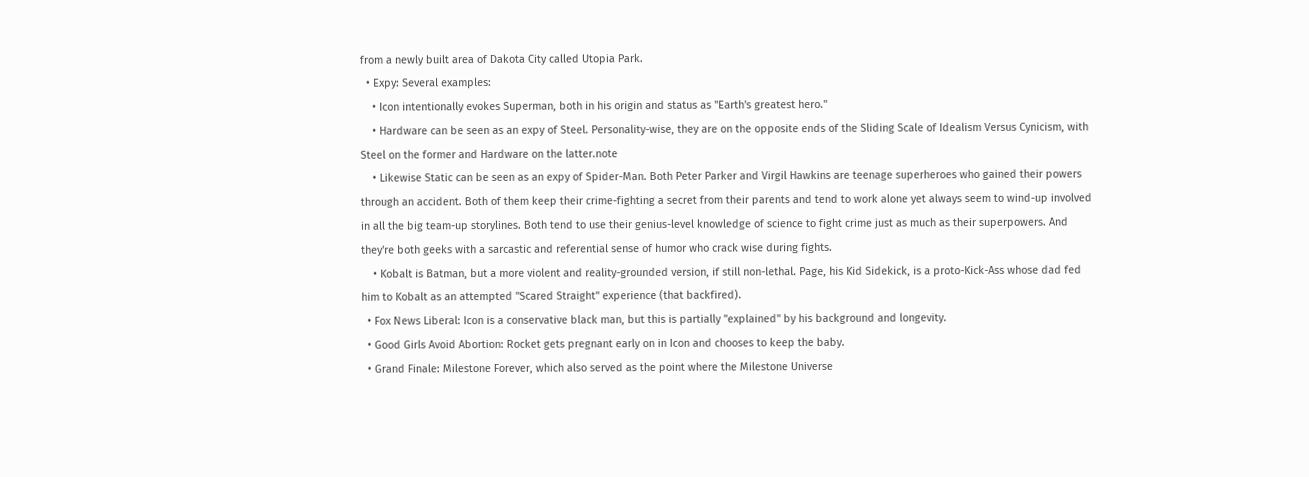from a newly built area of Dakota City called Utopia Park.
  • Expy: Several examples:
    • Icon intentionally evokes Superman, both in his origin and status as "Earth's greatest hero."
    • Hardware can be seen as an expy of Steel. Personality-wise, they are on the opposite ends of the Sliding Scale of Idealism Versus Cynicism, with Steel on the former and Hardware on the latter.note
    • Likewise Static can be seen as an expy of Spider-Man. Both Peter Parker and Virgil Hawkins are teenage superheroes who gained their powers through an accident. Both of them keep their crime-fighting a secret from their parents and tend to work alone yet always seem to wind-up involved in all the big team-up storylines. Both tend to use their genius-level knowledge of science to fight crime just as much as their superpowers. And they're both geeks with a sarcastic and referential sense of humor who crack wise during fights.
    • Kobalt is Batman, but a more violent and reality-grounded version, if still non-lethal. Page, his Kid Sidekick, is a proto-Kick-Ass whose dad fed him to Kobalt as an attempted "Scared Straight" experience (that backfired).
  • Fox News Liberal: Icon is a conservative black man, but this is partially "explained" by his background and longevity.
  • Good Girls Avoid Abortion: Rocket gets pregnant early on in Icon and chooses to keep the baby.
  • Grand Finale: Milestone Forever, which also served as the point where the Milestone Universe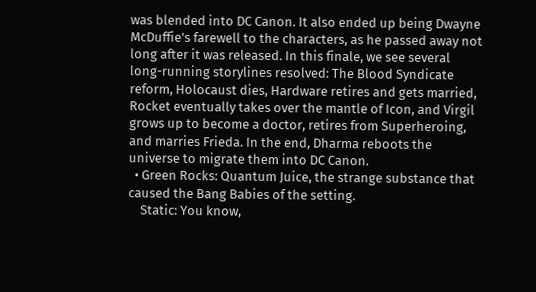was blended into DC Canon. It also ended up being Dwayne McDuffie's farewell to the characters, as he passed away not long after it was released. In this finale, we see several long-running storylines resolved: The Blood Syndicate reform, Holocaust dies, Hardware retires and gets married, Rocket eventually takes over the mantle of Icon, and Virgil grows up to become a doctor, retires from Superheroing, and marries Frieda. In the end, Dharma reboots the universe to migrate them into DC Canon.
  • Green Rocks: Quantum Juice, the strange substance that caused the Bang Babies of the setting.
    Static: You know,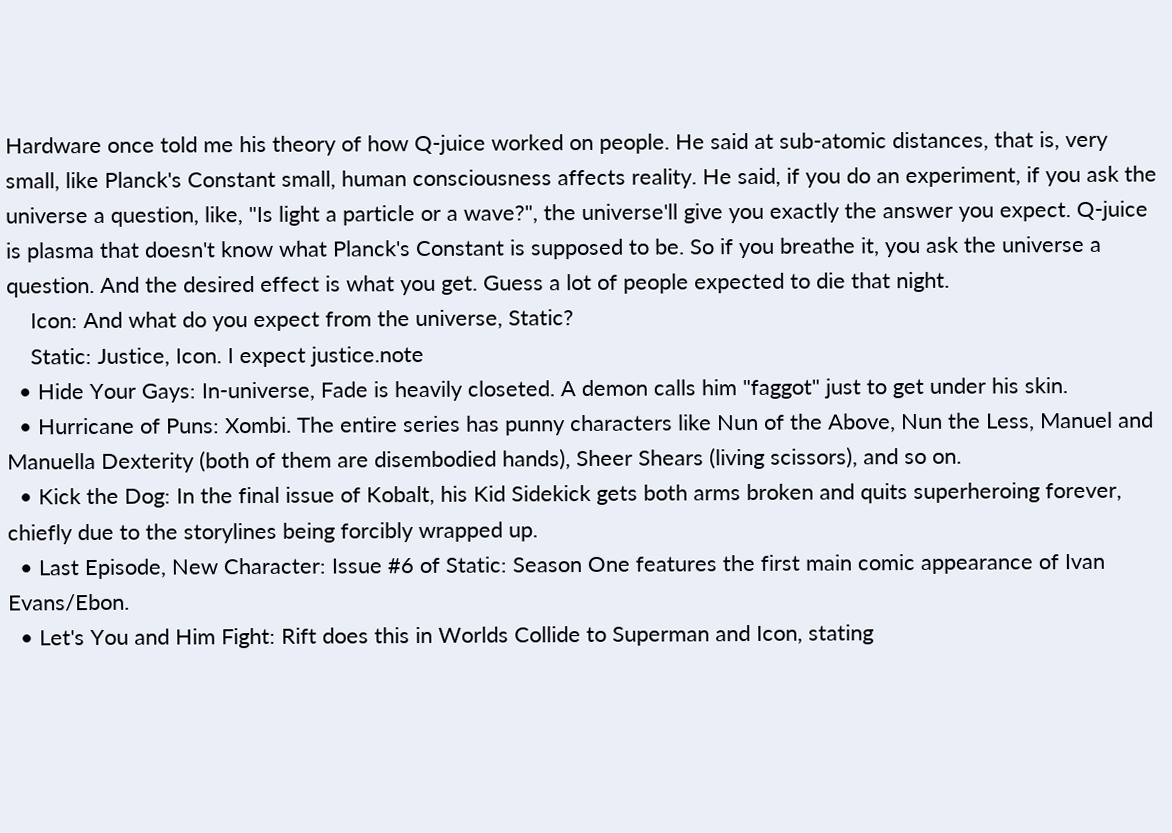Hardware once told me his theory of how Q-juice worked on people. He said at sub-atomic distances, that is, very small, like Planck's Constant small, human consciousness affects reality. He said, if you do an experiment, if you ask the universe a question, like, "Is light a particle or a wave?", the universe'll give you exactly the answer you expect. Q-juice is plasma that doesn't know what Planck's Constant is supposed to be. So if you breathe it, you ask the universe a question. And the desired effect is what you get. Guess a lot of people expected to die that night.
    Icon: And what do you expect from the universe, Static?
    Static: Justice, Icon. I expect justice.note
  • Hide Your Gays: In-universe, Fade is heavily closeted. A demon calls him "faggot" just to get under his skin.
  • Hurricane of Puns: Xombi. The entire series has punny characters like Nun of the Above, Nun the Less, Manuel and Manuella Dexterity (both of them are disembodied hands), Sheer Shears (living scissors), and so on.
  • Kick the Dog: In the final issue of Kobalt, his Kid Sidekick gets both arms broken and quits superheroing forever, chiefly due to the storylines being forcibly wrapped up.
  • Last Episode, New Character: Issue #6 of Static: Season One features the first main comic appearance of Ivan Evans/Ebon.
  • Let's You and Him Fight: Rift does this in Worlds Collide to Superman and Icon, stating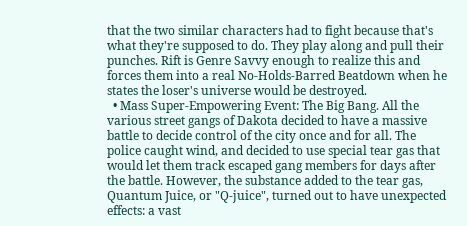that the two similar characters had to fight because that's what they're supposed to do. They play along and pull their punches. Rift is Genre Savvy enough to realize this and forces them into a real No-Holds-Barred Beatdown when he states the loser's universe would be destroyed.
  • Mass Super-Empowering Event: The Big Bang. All the various street gangs of Dakota decided to have a massive battle to decide control of the city once and for all. The police caught wind, and decided to use special tear gas that would let them track escaped gang members for days after the battle. However, the substance added to the tear gas, Quantum Juice, or "Q-juice", turned out to have unexpected effects: a vast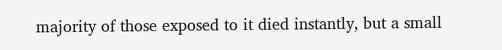majority of those exposed to it died instantly, but a small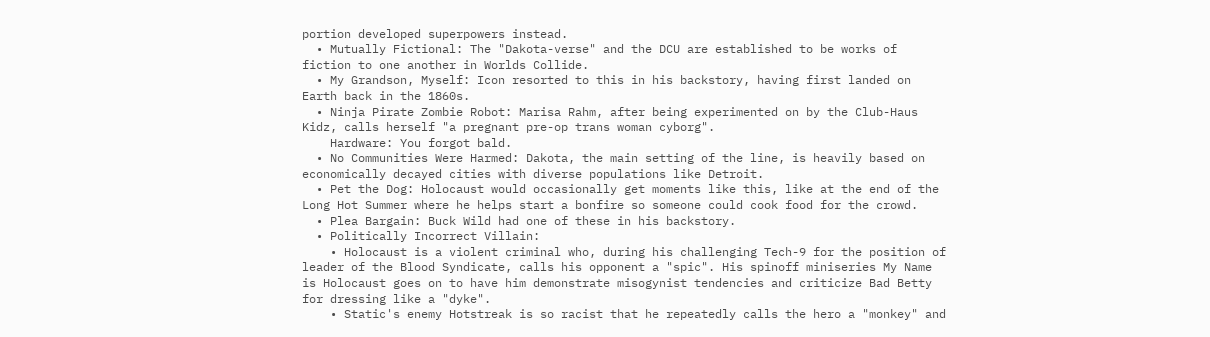portion developed superpowers instead.
  • Mutually Fictional: The "Dakota-verse" and the DCU are established to be works of fiction to one another in Worlds Collide.
  • My Grandson, Myself: Icon resorted to this in his backstory, having first landed on Earth back in the 1860s.
  • Ninja Pirate Zombie Robot: Marisa Rahm, after being experimented on by the Club-Haus Kidz, calls herself "a pregnant pre-op trans woman cyborg".
    Hardware: You forgot bald.
  • No Communities Were Harmed: Dakota, the main setting of the line, is heavily based on economically decayed cities with diverse populations like Detroit.
  • Pet the Dog: Holocaust would occasionally get moments like this, like at the end of the Long Hot Summer where he helps start a bonfire so someone could cook food for the crowd.
  • Plea Bargain: Buck Wild had one of these in his backstory.
  • Politically Incorrect Villain:
    • Holocaust is a violent criminal who, during his challenging Tech-9 for the position of leader of the Blood Syndicate, calls his opponent a "spic". His spinoff miniseries My Name is Holocaust goes on to have him demonstrate misogynist tendencies and criticize Bad Betty for dressing like a "dyke".
    • Static's enemy Hotstreak is so racist that he repeatedly calls the hero a "monkey" and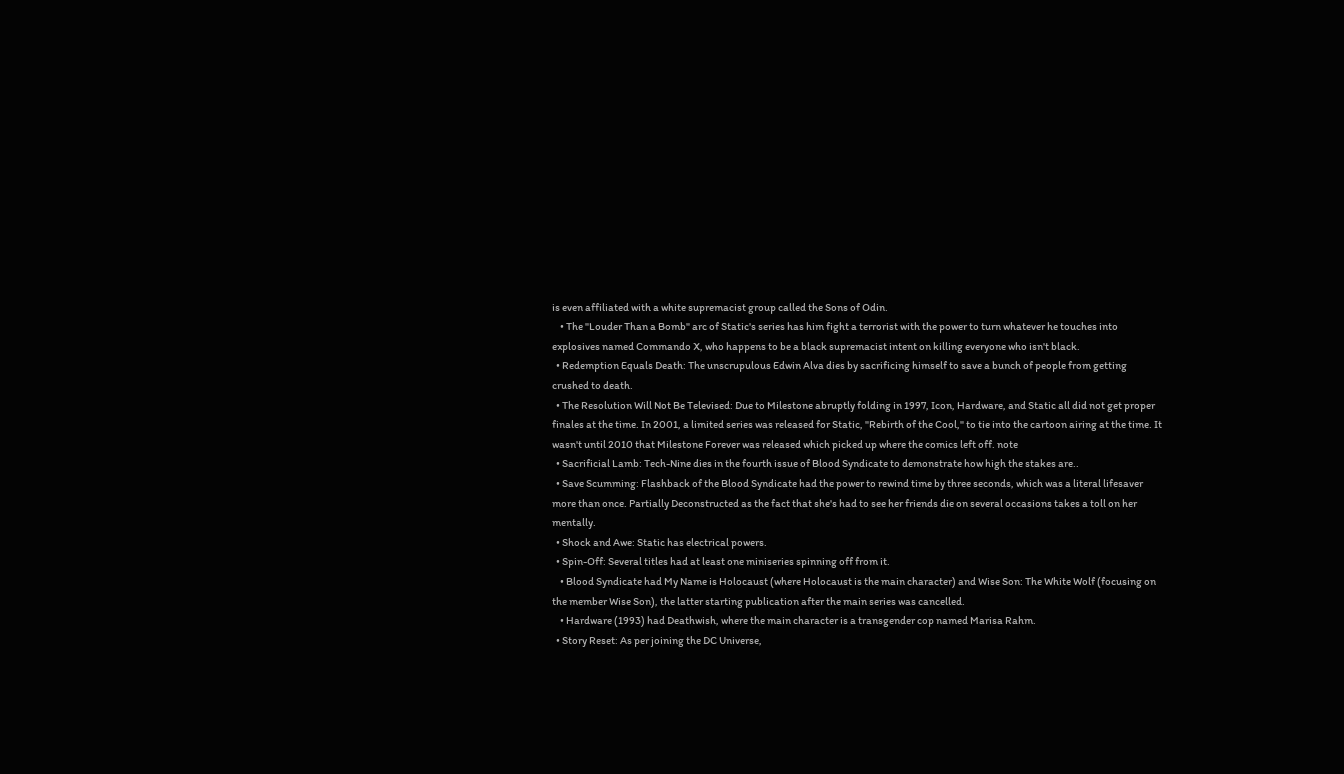is even affiliated with a white supremacist group called the Sons of Odin.
    • The "Louder Than a Bomb" arc of Static's series has him fight a terrorist with the power to turn whatever he touches into explosives named Commando X, who happens to be a black supremacist intent on killing everyone who isn't black.
  • Redemption Equals Death: The unscrupulous Edwin Alva dies by sacrificing himself to save a bunch of people from getting crushed to death.
  • The Resolution Will Not Be Televised: Due to Milestone abruptly folding in 1997, Icon, Hardware, and Static all did not get proper finales at the time. In 2001, a limited series was released for Static, "Rebirth of the Cool," to tie into the cartoon airing at the time. It wasn't until 2010 that Milestone Forever was released which picked up where the comics left off. note
  • Sacrificial Lamb: Tech-Nine dies in the fourth issue of Blood Syndicate to demonstrate how high the stakes are..
  • Save Scumming: Flashback of the Blood Syndicate had the power to rewind time by three seconds, which was a literal lifesaver more than once. Partially Deconstructed as the fact that she's had to see her friends die on several occasions takes a toll on her mentally.
  • Shock and Awe: Static has electrical powers.
  • Spin-Off: Several titles had at least one miniseries spinning off from it.
    • Blood Syndicate had My Name is Holocaust (where Holocaust is the main character) and Wise Son: The White Wolf (focusing on the member Wise Son), the latter starting publication after the main series was cancelled.
    • Hardware (1993) had Deathwish, where the main character is a transgender cop named Marisa Rahm.
  • Story Reset: As per joining the DC Universe,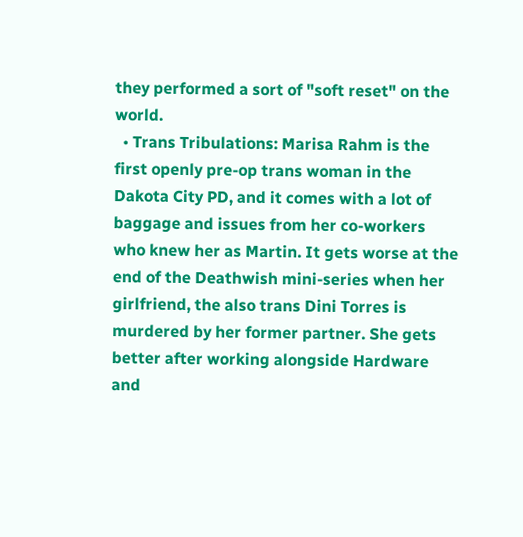they performed a sort of "soft reset" on the world.
  • Trans Tribulations: Marisa Rahm is the first openly pre-op trans woman in the Dakota City PD, and it comes with a lot of baggage and issues from her co-workers who knew her as Martin. It gets worse at the end of the Deathwish mini-series when her girlfriend, the also trans Dini Torres is murdered by her former partner. She gets better after working alongside Hardware and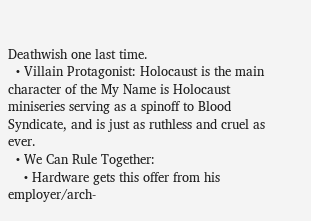Deathwish one last time.
  • Villain Protagonist: Holocaust is the main character of the My Name is Holocaust miniseries serving as a spinoff to Blood Syndicate, and is just as ruthless and cruel as ever.
  • We Can Rule Together:
    • Hardware gets this offer from his employer/arch-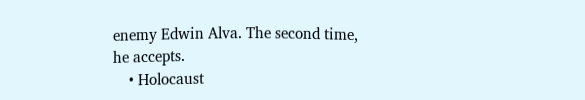enemy Edwin Alva. The second time, he accepts.
    • Holocaust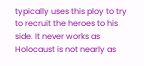typically uses this ploy to try to recruit the heroes to his side. It never works as Holocaust is not nearly as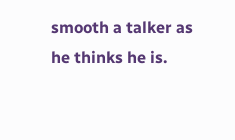smooth a talker as he thinks he is.